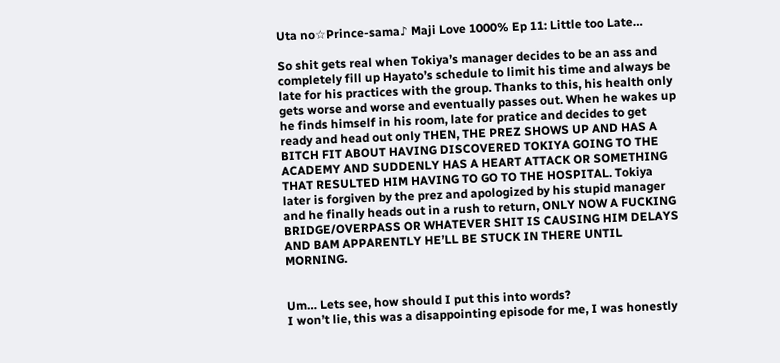Uta no☆Prince-sama♪ Maji Love 1000% Ep 11: Little too Late…

So shit gets real when Tokiya’s manager decides to be an ass and completely fill up Hayato’s schedule to limit his time and always be late for his practices with the group. Thanks to this, his health only gets worse and worse and eventually passes out. When he wakes up he finds himself in his room, late for pratice and decides to get ready and head out only THEN, THE PREZ SHOWS UP AND HAS A BITCH FIT ABOUT HAVING DISCOVERED TOKIYA GOING TO THE ACADEMY AND SUDDENLY HAS A HEART ATTACK OR SOMETHING THAT RESULTED HIM HAVING TO GO TO THE HOSPITAL. Tokiya later is forgiven by the prez and apologized by his stupid manager and he finally heads out in a rush to return, ONLY NOW A FUCKING BRIDGE/OVERPASS OR WHATEVER SHIT IS CAUSING HIM DELAYS AND BAM APPARENTLY HE’LL BE STUCK IN THERE UNTIL MORNING.


Um… Lets see, how should I put this into words?
I won’t lie, this was a disappointing episode for me, I was honestly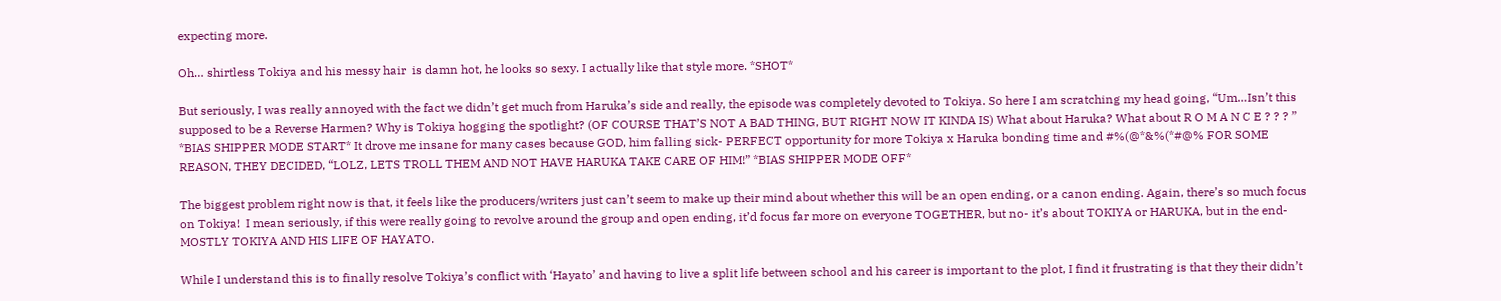expecting more.

Oh… shirtless Tokiya and his messy hair  is damn hot, he looks so sexy. I actually like that style more. *SHOT*

But seriously, I was really annoyed with the fact we didn’t get much from Haruka’s side and really, the episode was completely devoted to Tokiya. So here I am scratching my head going, “Um…Isn’t this supposed to be a Reverse Harmen? Why is Tokiya hogging the spotlight? (OF COURSE THAT’S NOT A BAD THING, BUT RIGHT NOW IT KINDA IS) What about Haruka? What about R O M A N C E ? ? ? ” *BIAS SHIPPER MODE START* It drove me insane for many cases because GOD, him falling sick- PERFECT opportunity for more Tokiya x Haruka bonding time and #%(@*&%(*#@% FOR SOME REASON, THEY DECIDED, “LOLZ, LETS TROLL THEM AND NOT HAVE HARUKA TAKE CARE OF HIM!” *BIAS SHIPPER MODE OFF*

The biggest problem right now is that, it feels like the producers/writers just can’t seem to make up their mind about whether this will be an open ending, or a canon ending. Again, there’s so much focus on Tokiya!  I mean seriously, if this were really going to revolve around the group and open ending, it’d focus far more on everyone TOGETHER, but no- it’s about TOKIYA or HARUKA, but in the end- MOSTLY TOKIYA AND HIS LIFE OF HAYATO.

While I understand this is to finally resolve Tokiya’s conflict with ‘Hayato’ and having to live a split life between school and his career is important to the plot, I find it frustrating is that they their didn’t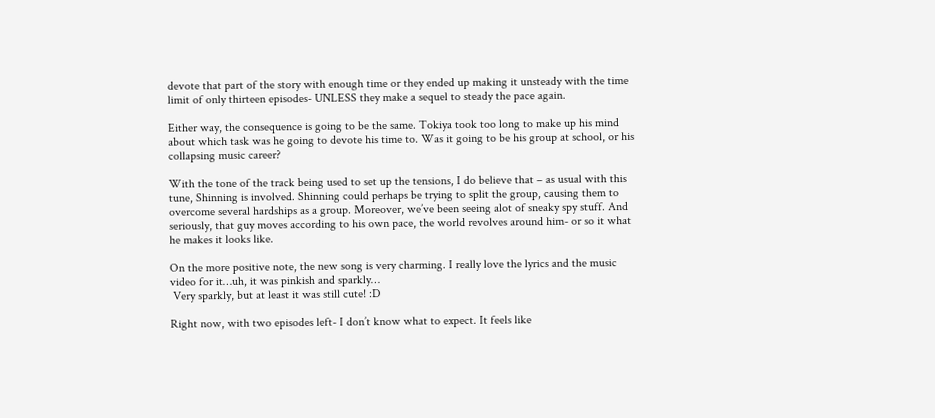devote that part of the story with enough time or they ended up making it unsteady with the time limit of only thirteen episodes- UNLESS they make a sequel to steady the pace again.

Either way, the consequence is going to be the same. Tokiya took too long to make up his mind about which task was he going to devote his time to. Was it going to be his group at school, or his collapsing music career?

With the tone of the track being used to set up the tensions, I do believe that – as usual with this tune, Shinning is involved. Shinning could perhaps be trying to split the group, causing them to overcome several hardships as a group. Moreover, we’ve been seeing alot of sneaky spy stuff. And seriously, that guy moves according to his own pace, the world revolves around him- or so it what he makes it looks like.

On the more positive note, the new song is very charming. I really love the lyrics and the music video for it…uh, it was pinkish and sparkly…
 Very sparkly, but at least it was still cute! :D

Right now, with two episodes left- I don’t know what to expect. It feels like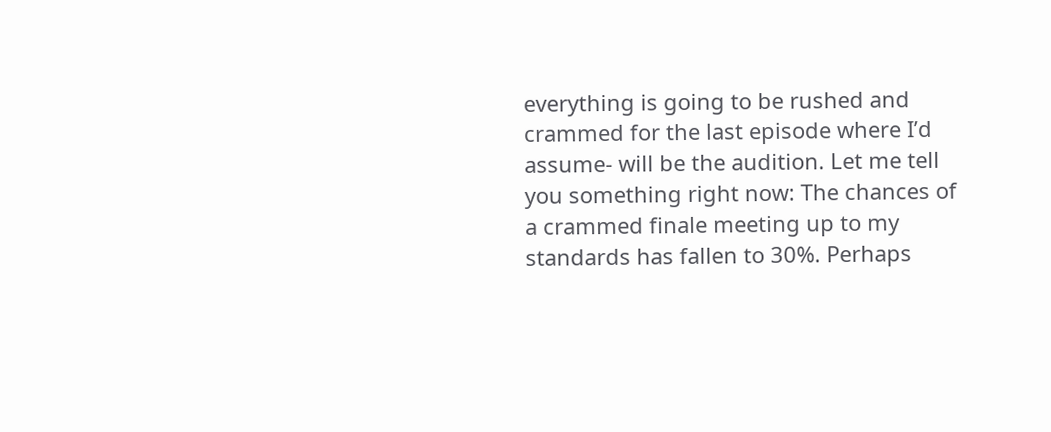everything is going to be rushed and crammed for the last episode where I’d assume- will be the audition. Let me tell you something right now: The chances of a crammed finale meeting up to my standards has fallen to 30%. Perhaps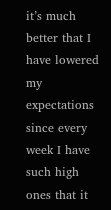it’s much better that I have lowered my expectations since every week I have such high ones that it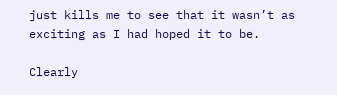just kills me to see that it wasn’t as exciting as I had hoped it to be.

Clearly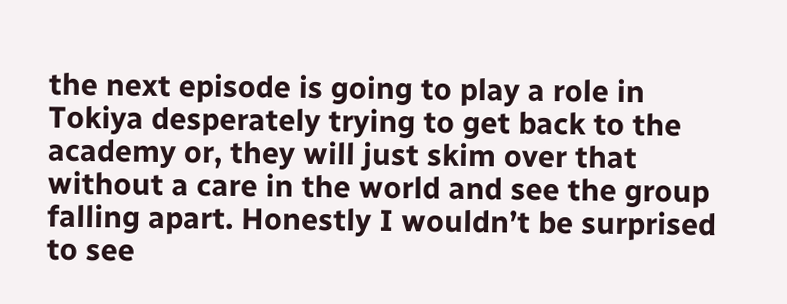the next episode is going to play a role in Tokiya desperately trying to get back to the academy or, they will just skim over that without a care in the world and see the group falling apart. Honestly I wouldn’t be surprised to see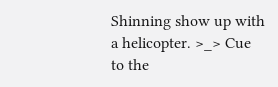Shinning show up with a helicopter. >_> Cue to the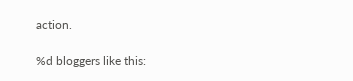action.

%d bloggers like this: